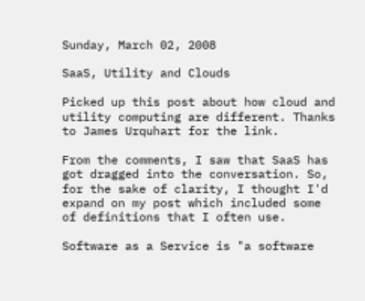Sunday, March 02, 2008

SaaS, Utility and Clouds

Picked up this post about how cloud and utility computing are different. Thanks to James Urquhart for the link.

From the comments, I saw that SaaS has got dragged into the conversation. So, for the sake of clarity, I thought I'd expand on my post which included some of definitions that I often use.

Software as a Service is "a software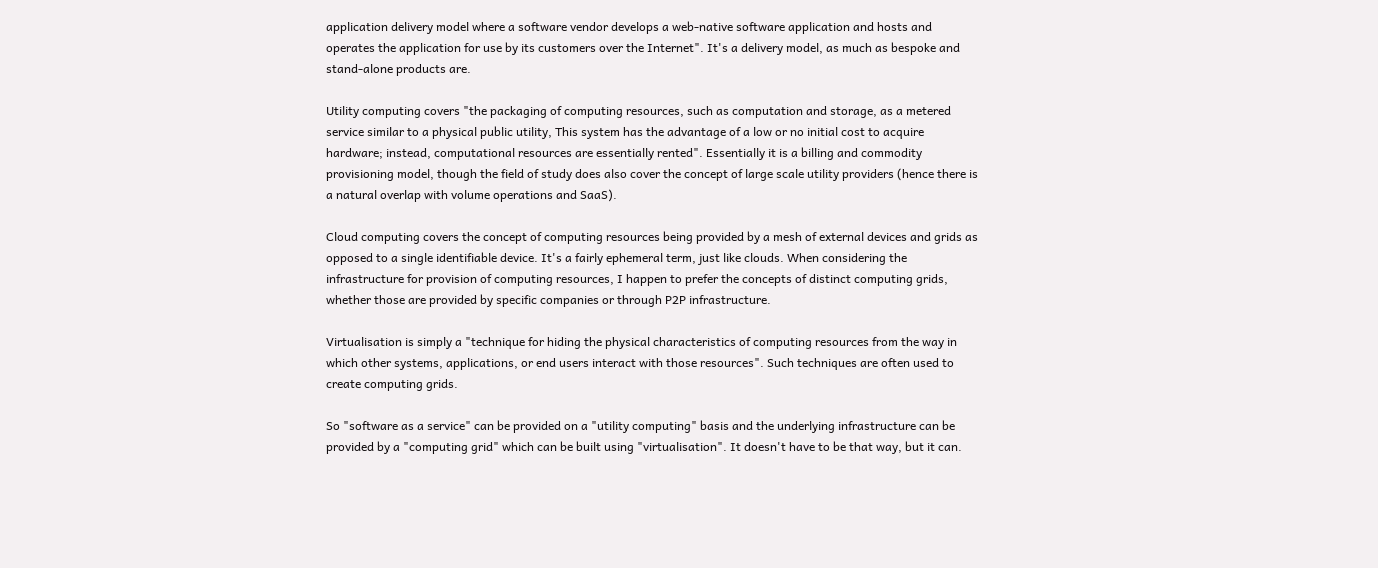application delivery model where a software vendor develops a web-native software application and hosts and operates the application for use by its customers over the Internet". It's a delivery model, as much as bespoke and stand-alone products are.

Utility computing covers "the packaging of computing resources, such as computation and storage, as a metered service similar to a physical public utility, This system has the advantage of a low or no initial cost to acquire hardware; instead, computational resources are essentially rented". Essentially it is a billing and commodity provisioning model, though the field of study does also cover the concept of large scale utility providers (hence there is a natural overlap with volume operations and SaaS).

Cloud computing covers the concept of computing resources being provided by a mesh of external devices and grids as opposed to a single identifiable device. It's a fairly ephemeral term, just like clouds. When considering the infrastructure for provision of computing resources, I happen to prefer the concepts of distinct computing grids, whether those are provided by specific companies or through P2P infrastructure.

Virtualisation is simply a "technique for hiding the physical characteristics of computing resources from the way in which other systems, applications, or end users interact with those resources". Such techniques are often used to create computing grids.

So "software as a service" can be provided on a "utility computing" basis and the underlying infrastructure can be provided by a "computing grid" which can be built using "virtualisation". It doesn't have to be that way, but it can.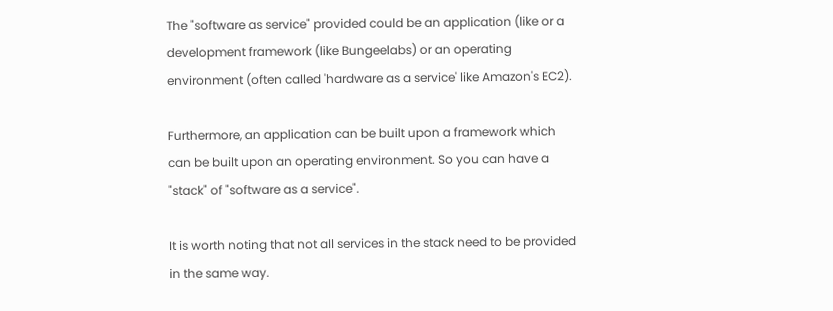The "software as service" provided could be an application (like or a development framework (like Bungeelabs) or an operating environment (often called 'hardware as a service' like Amazon's EC2).

Furthermore, an application can be built upon a framework which can be built upon an operating environment. So you can have a "stack" of "software as a service".

It is worth noting that not all services in the stack need to be provided in the same way.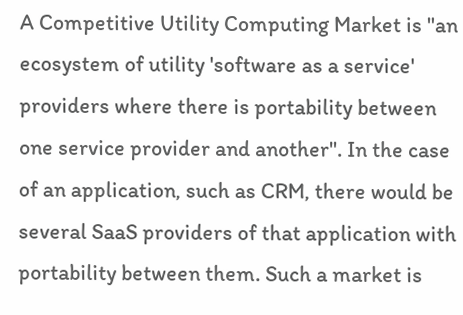A Competitive Utility Computing Market is "an ecosystem of utility 'software as a service' providers where there is portability between one service provider and another". In the case of an application, such as CRM, there would be several SaaS providers of that application with portability between them. Such a market is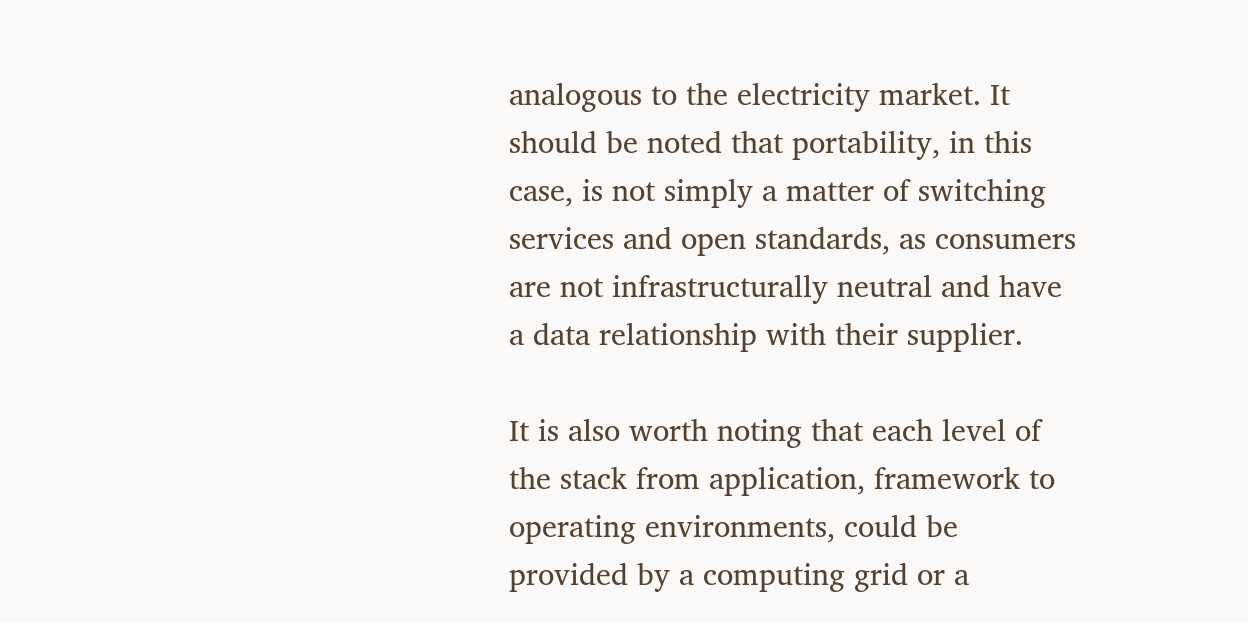analogous to the electricity market. It should be noted that portability, in this case, is not simply a matter of switching services and open standards, as consumers are not infrastructurally neutral and have a data relationship with their supplier.

It is also worth noting that each level of the stack from application, framework to operating environments, could be provided by a computing grid or a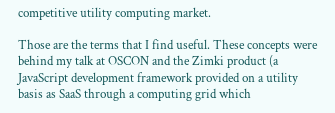competitive utility computing market.

Those are the terms that I find useful. These concepts were behind my talk at OSCON and the Zimki product (a JavaScript development framework provided on a utility basis as SaaS through a computing grid which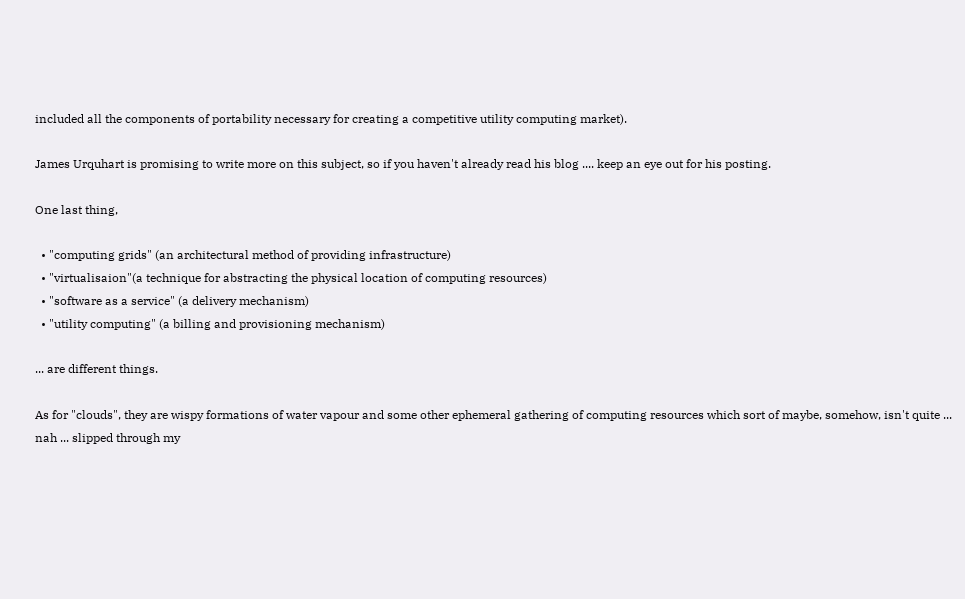included all the components of portability necessary for creating a competitive utility computing market).

James Urquhart is promising to write more on this subject, so if you haven't already read his blog .... keep an eye out for his posting.

One last thing,

  • "computing grids" (an architectural method of providing infrastructure)
  • "virtualisaion"(a technique for abstracting the physical location of computing resources)
  • "software as a service" (a delivery mechanism)
  • "utility computing" (a billing and provisioning mechanism)

... are different things.

As for "clouds", they are wispy formations of water vapour and some other ephemeral gathering of computing resources which sort of maybe, somehow, isn't quite ... nah ... slipped through my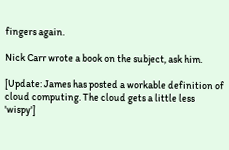fingers again.

Nick Carr wrote a book on the subject, ask him.

[Update: James has posted a workable definition of cloud computing. The cloud gets a little less 'wispy']